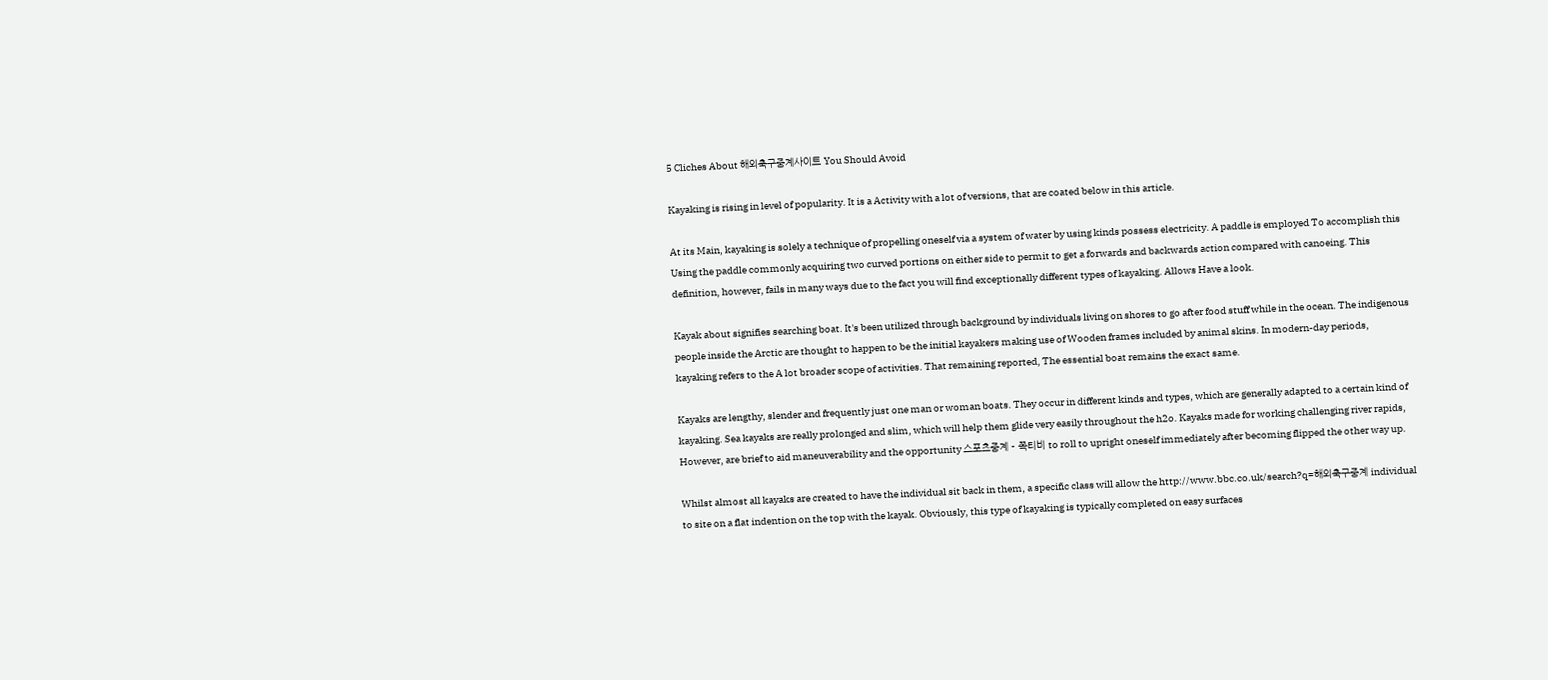5 Cliches About 해외축구중계사이트 You Should Avoid

Kayaking is rising in level of popularity. It is a Activity with a lot of versions, that are coated below in this article.

At its Main, kayaking is solely a technique of propelling oneself via a system of water by using kinds possess electricity. A paddle is employed To accomplish this Using the paddle commonly acquiring two curved portions on either side to permit to get a forwards and backwards action compared with canoeing. This definition, however, fails in many ways due to the fact you will find exceptionally different types of kayaking. Allows Have a look.

Kayak about signifies searching boat. It's been utilized through background by individuals living on shores to go after food stuff while in the ocean. The indigenous people inside the Arctic are thought to happen to be the initial kayakers making use of Wooden frames included by animal skins. In modern-day periods, kayaking refers to the A lot broader scope of activities. That remaining reported, The essential boat remains the exact same.

Kayaks are lengthy, slender and frequently just one man or woman boats. They occur in different kinds and types, which are generally adapted to a certain kind of kayaking. Sea kayaks are really prolonged and slim, which will help them glide very easily throughout the h2o. Kayaks made for working challenging river rapids, However, are brief to aid maneuverability and the opportunity 스포츠중계 - 쪽티비 to roll to upright oneself immediately after becoming flipped the other way up.

Whilst almost all kayaks are created to have the individual sit back in them, a specific class will allow the http://www.bbc.co.uk/search?q=해외축구중계 individual to site on a flat indention on the top with the kayak. Obviously, this type of kayaking is typically completed on easy surfaces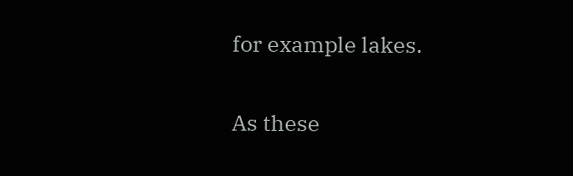for example lakes.

As these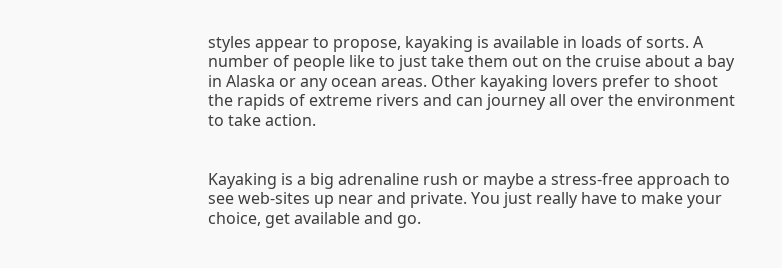styles appear to propose, kayaking is available in loads of sorts. A number of people like to just take them out on the cruise about a bay in Alaska or any ocean areas. Other kayaking lovers prefer to shoot the rapids of extreme rivers and can journey all over the environment to take action.


Kayaking is a big adrenaline rush or maybe a stress-free approach to see web-sites up near and private. You just really have to make your choice, get available and go.